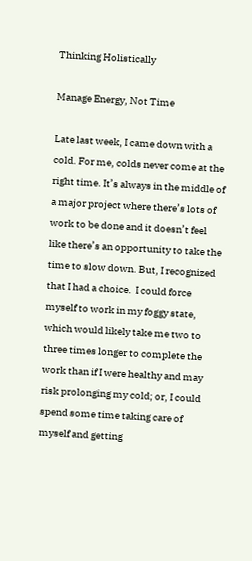Thinking Holistically

Manage Energy, Not Time

Late last week, I came down with a cold. For me, colds never come at the right time. It’s always in the middle of a major project where there’s lots of work to be done and it doesn’t feel like there’s an opportunity to take the time to slow down. But, I recognized that I had a choice.  I could force myself to work in my foggy state, which would likely take me two to three times longer to complete the work than if I were healthy and may risk prolonging my cold; or, I could spend some time taking care of myself and getting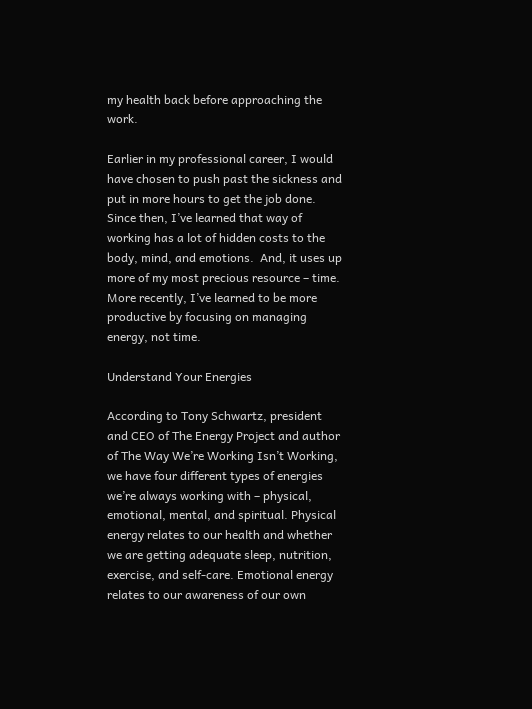my health back before approaching the work.

Earlier in my professional career, I would have chosen to push past the sickness and put in more hours to get the job done. Since then, I’ve learned that way of working has a lot of hidden costs to the body, mind, and emotions.  And, it uses up more of my most precious resource – time. More recently, I’ve learned to be more productive by focusing on managing energy, not time.

Understand Your Energies

According to Tony Schwartz, president and CEO of The Energy Project and author of The Way We’re Working Isn’t Working, we have four different types of energies we’re always working with – physical, emotional, mental, and spiritual. Physical energy relates to our health and whether we are getting adequate sleep, nutrition, exercise, and self-care. Emotional energy relates to our awareness of our own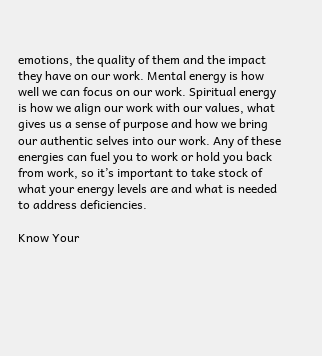emotions, the quality of them and the impact they have on our work. Mental energy is how well we can focus on our work. Spiritual energy is how we align our work with our values, what gives us a sense of purpose and how we bring our authentic selves into our work. Any of these energies can fuel you to work or hold you back from work, so it’s important to take stock of what your energy levels are and what is needed to address deficiencies.

Know Your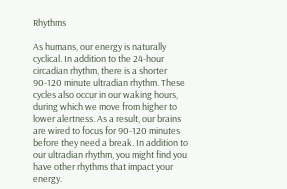Rhythms

As humans, our energy is naturally cyclical. In addition to the 24-hour circadian rhythm, there is a shorter 90-120 minute ultradian rhythm. These cycles also occur in our waking hours, during which we move from higher to lower alertness. As a result, our brains are wired to focus for 90-120 minutes before they need a break. In addition to our ultradian rhythm, you might find you have other rhythms that impact your energy.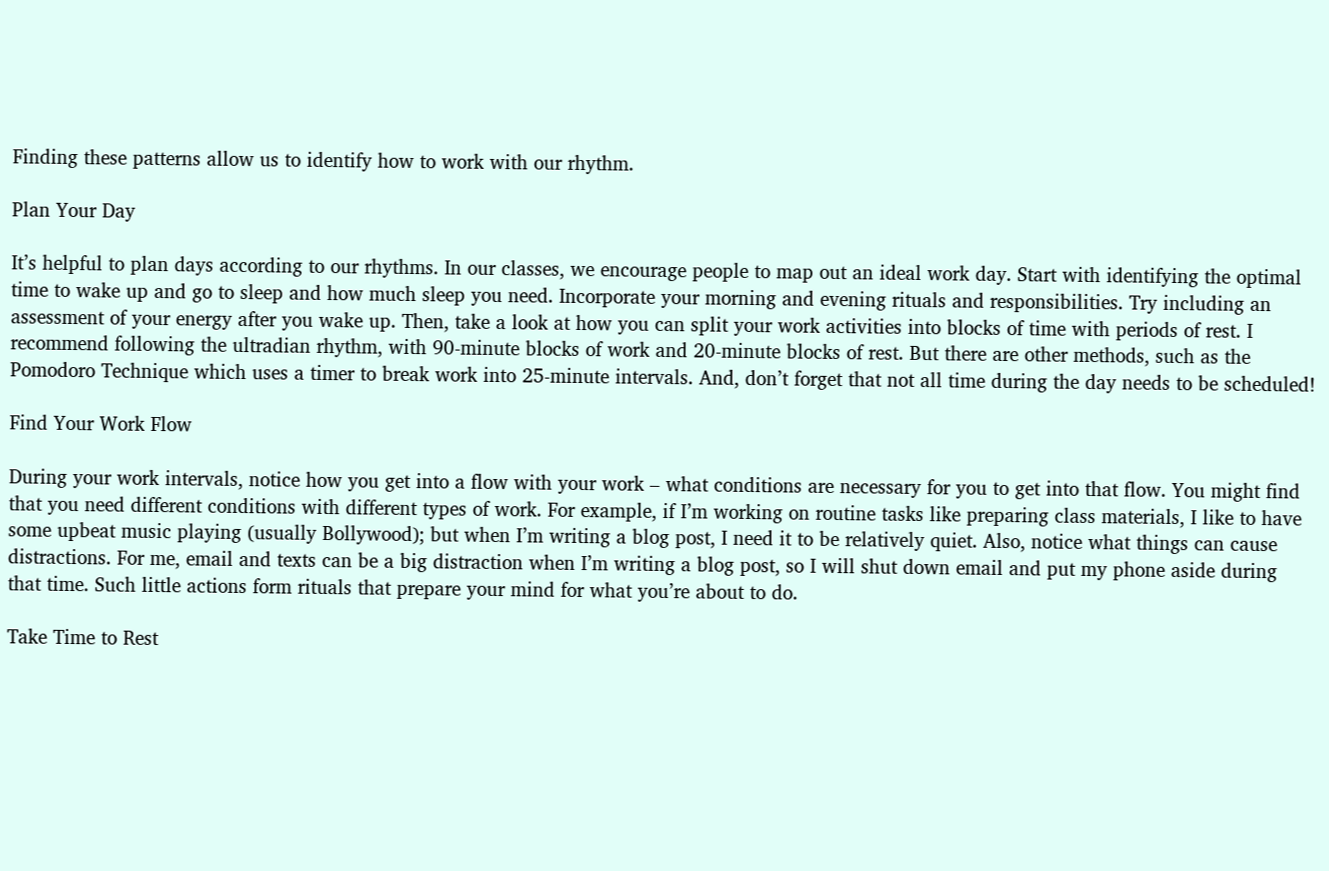Finding these patterns allow us to identify how to work with our rhythm.

Plan Your Day

It’s helpful to plan days according to our rhythms. In our classes, we encourage people to map out an ideal work day. Start with identifying the optimal time to wake up and go to sleep and how much sleep you need. Incorporate your morning and evening rituals and responsibilities. Try including an assessment of your energy after you wake up. Then, take a look at how you can split your work activities into blocks of time with periods of rest. I recommend following the ultradian rhythm, with 90-minute blocks of work and 20-minute blocks of rest. But there are other methods, such as the Pomodoro Technique which uses a timer to break work into 25-minute intervals. And, don’t forget that not all time during the day needs to be scheduled!

Find Your Work Flow

During your work intervals, notice how you get into a flow with your work – what conditions are necessary for you to get into that flow. You might find that you need different conditions with different types of work. For example, if I’m working on routine tasks like preparing class materials, I like to have some upbeat music playing (usually Bollywood); but when I’m writing a blog post, I need it to be relatively quiet. Also, notice what things can cause distractions. For me, email and texts can be a big distraction when I’m writing a blog post, so I will shut down email and put my phone aside during that time. Such little actions form rituals that prepare your mind for what you’re about to do.

Take Time to Rest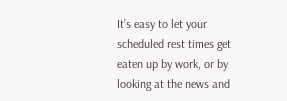It’s easy to let your scheduled rest times get eaten up by work, or by looking at the news and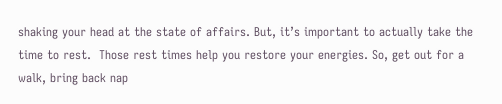shaking your head at the state of affairs. But, it’s important to actually take the time to rest.  Those rest times help you restore your energies. So, get out for a walk, bring back nap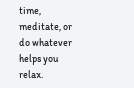time, meditate, or do whatever helps you relax.